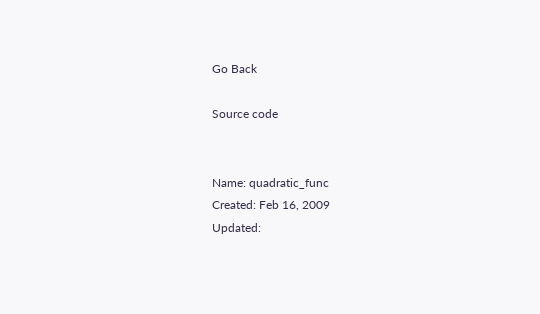Go Back

Source code


Name: quadratic_func
Created: Feb 16, 2009
Updated: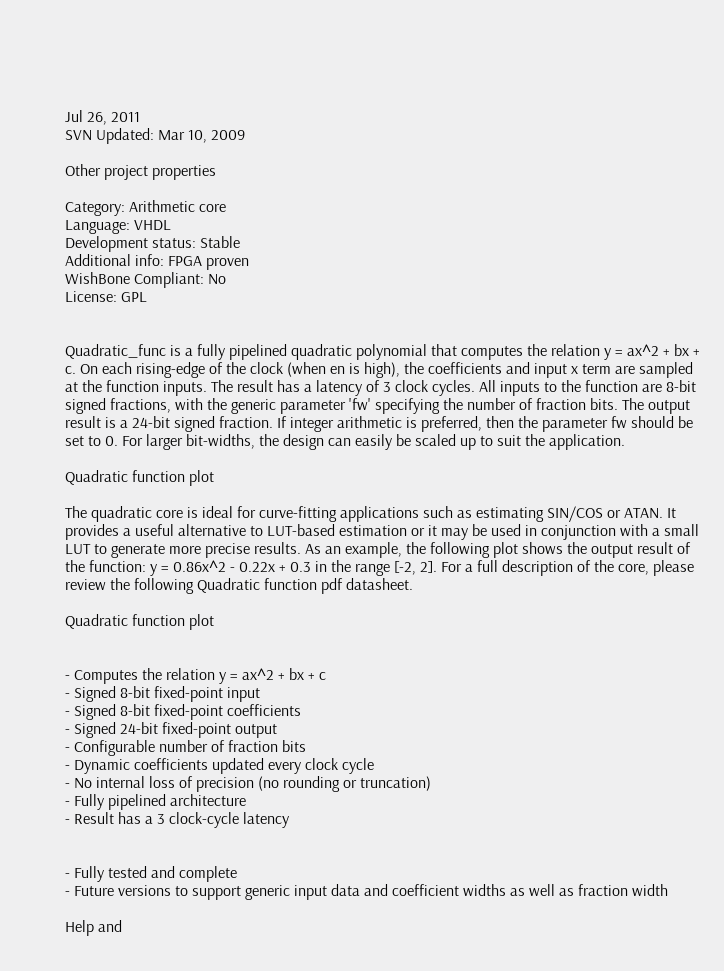Jul 26, 2011
SVN Updated: Mar 10, 2009

Other project properties

Category: Arithmetic core
Language: VHDL
Development status: Stable
Additional info: FPGA proven
WishBone Compliant: No
License: GPL


Quadratic_func is a fully pipelined quadratic polynomial that computes the relation y = ax^2 + bx + c. On each rising-edge of the clock (when en is high), the coefficients and input x term are sampled at the function inputs. The result has a latency of 3 clock cycles. All inputs to the function are 8-bit signed fractions, with the generic parameter 'fw' specifying the number of fraction bits. The output result is a 24-bit signed fraction. If integer arithmetic is preferred, then the parameter fw should be set to 0. For larger bit-widths, the design can easily be scaled up to suit the application.

Quadratic function plot

The quadratic core is ideal for curve-fitting applications such as estimating SIN/COS or ATAN. It provides a useful alternative to LUT-based estimation or it may be used in conjunction with a small LUT to generate more precise results. As an example, the following plot shows the output result of the function: y = 0.86x^2 - 0.22x + 0.3 in the range [-2, 2]. For a full description of the core, please review the following Quadratic function pdf datasheet.

Quadratic function plot


- Computes the relation y = ax^2 + bx + c
- Signed 8-bit fixed-point input
- Signed 8-bit fixed-point coefficients
- Signed 24-bit fixed-point output
- Configurable number of fraction bits
- Dynamic coefficients updated every clock cycle
- No internal loss of precision (no rounding or truncation)
- Fully pipelined architecture
- Result has a 3 clock-cycle latency


- Fully tested and complete
- Future versions to support generic input data and coefficient widths as well as fraction width

Help and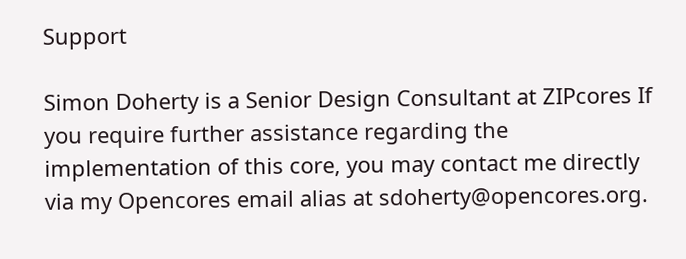Support

Simon Doherty is a Senior Design Consultant at ZIPcores If you require further assistance regarding the implementation of this core, you may contact me directly via my Opencores email alias at sdoherty@opencores.org.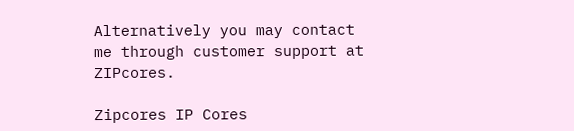Alternatively you may contact me through customer support at ZIPcores.

Zipcores IP Cores